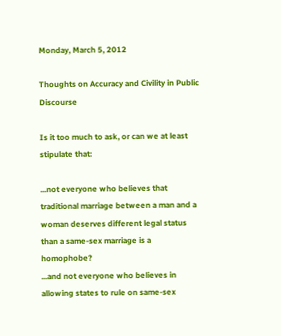Monday, March 5, 2012

Thoughts on Accuracy and Civility in Public Discourse

Is it too much to ask, or can we at least stipulate that:

...not everyone who believes that traditional marriage between a man and a woman deserves different legal status than a same-sex marriage is a homophobe?
...and not everyone who believes in allowing states to rule on same-sex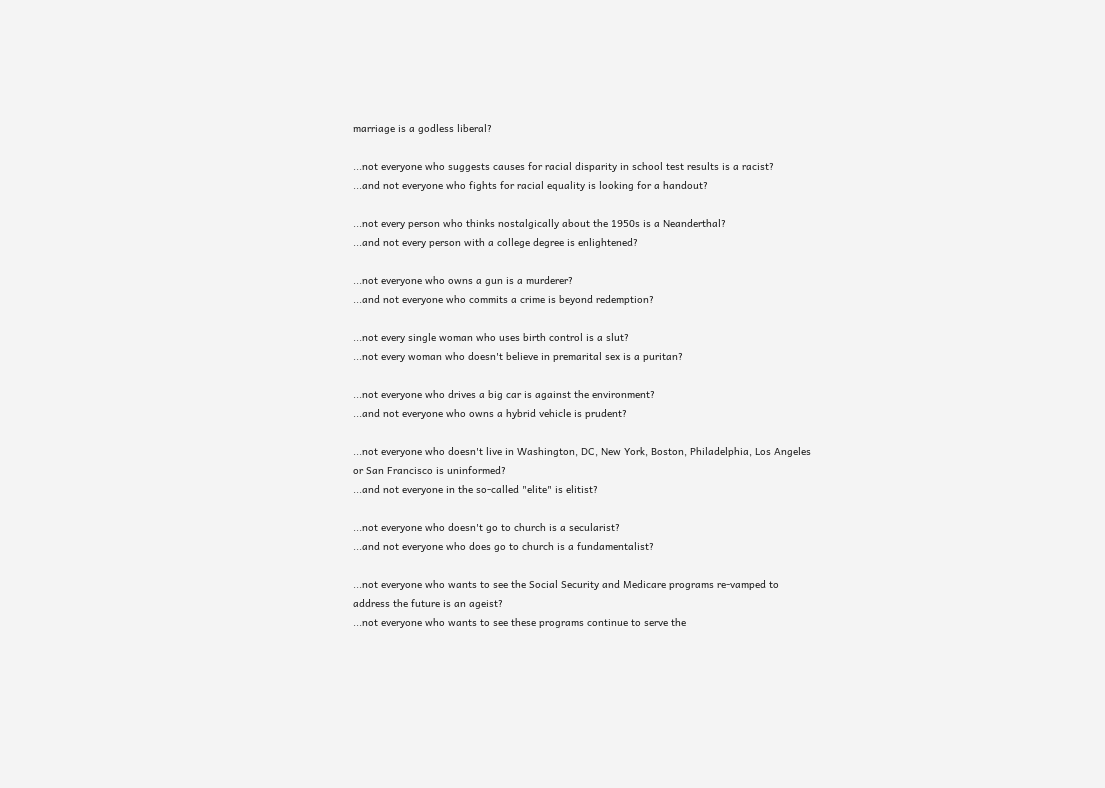marriage is a godless liberal?

...not everyone who suggests causes for racial disparity in school test results is a racist?
...and not everyone who fights for racial equality is looking for a handout?

...not every person who thinks nostalgically about the 1950s is a Neanderthal?
...and not every person with a college degree is enlightened?

...not everyone who owns a gun is a murderer?
...and not everyone who commits a crime is beyond redemption?

...not every single woman who uses birth control is a slut?
...not every woman who doesn't believe in premarital sex is a puritan?

...not everyone who drives a big car is against the environment?
...and not everyone who owns a hybrid vehicle is prudent?

...not everyone who doesn't live in Washington, DC, New York, Boston, Philadelphia, Los Angeles or San Francisco is uninformed?
...and not everyone in the so-called "elite" is elitist?

...not everyone who doesn't go to church is a secularist?
...and not everyone who does go to church is a fundamentalist?

...not everyone who wants to see the Social Security and Medicare programs re-vamped to address the future is an ageist?
...not everyone who wants to see these programs continue to serve the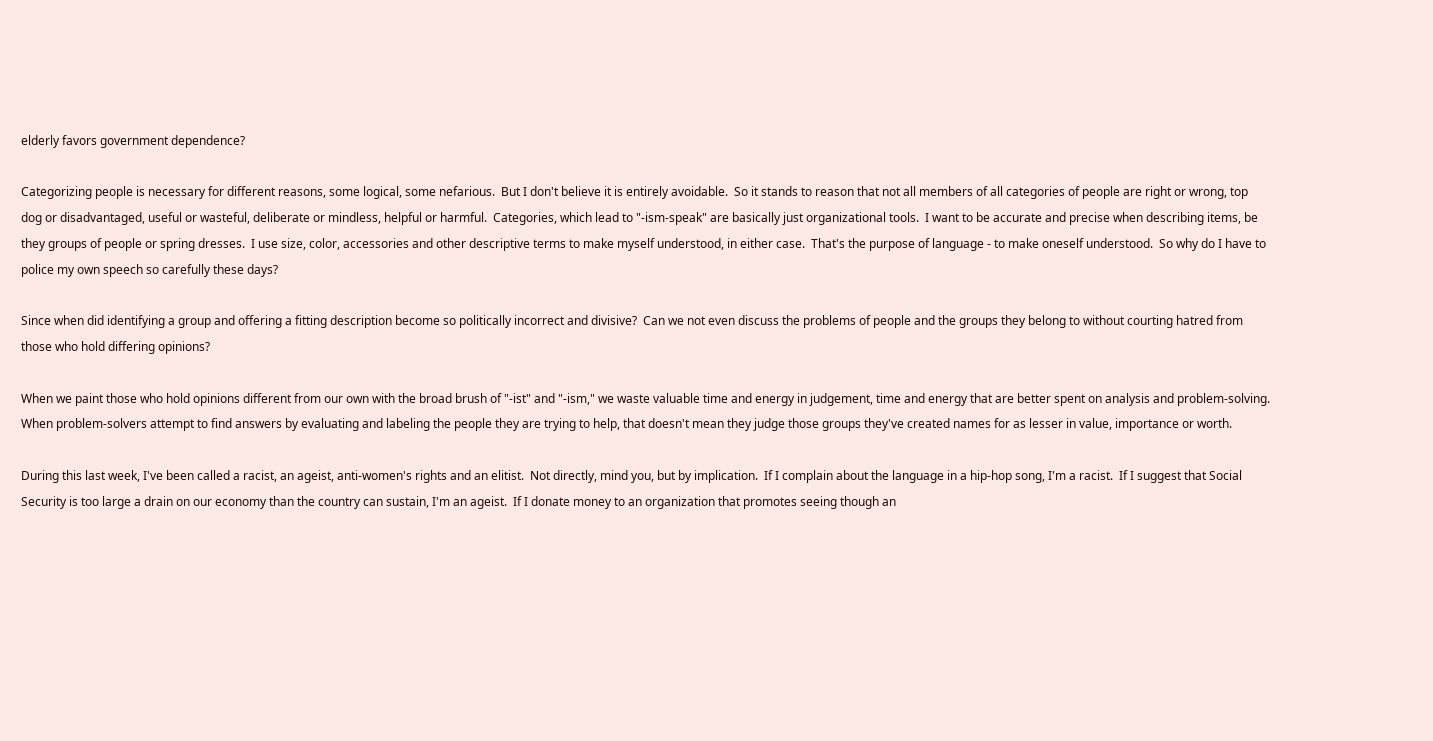elderly favors government dependence?

Categorizing people is necessary for different reasons, some logical, some nefarious.  But I don't believe it is entirely avoidable.  So it stands to reason that not all members of all categories of people are right or wrong, top dog or disadvantaged, useful or wasteful, deliberate or mindless, helpful or harmful.  Categories, which lead to "-ism-speak" are basically just organizational tools.  I want to be accurate and precise when describing items, be they groups of people or spring dresses.  I use size, color, accessories and other descriptive terms to make myself understood, in either case.  That's the purpose of language - to make oneself understood.  So why do I have to police my own speech so carefully these days?

Since when did identifying a group and offering a fitting description become so politically incorrect and divisive?  Can we not even discuss the problems of people and the groups they belong to without courting hatred from those who hold differing opinions?

When we paint those who hold opinions different from our own with the broad brush of "-ist" and "-ism," we waste valuable time and energy in judgement, time and energy that are better spent on analysis and problem-solving.  When problem-solvers attempt to find answers by evaluating and labeling the people they are trying to help, that doesn't mean they judge those groups they've created names for as lesser in value, importance or worth.

During this last week, I've been called a racist, an ageist, anti-women's rights and an elitist.  Not directly, mind you, but by implication.  If I complain about the language in a hip-hop song, I'm a racist.  If I suggest that Social Security is too large a drain on our economy than the country can sustain, I'm an ageist.  If I donate money to an organization that promotes seeing though an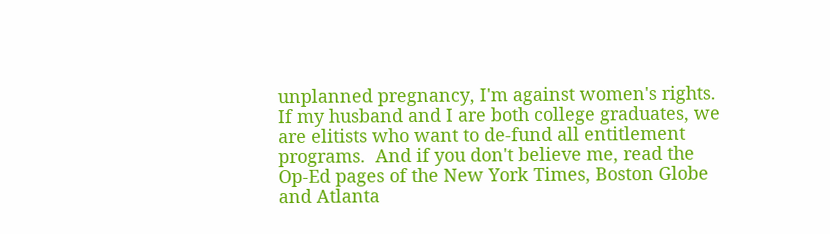unplanned pregnancy, I'm against women's rights.  If my husband and I are both college graduates, we are elitists who want to de-fund all entitlement programs.  And if you don't believe me, read the Op-Ed pages of the New York Times, Boston Globe and Atlanta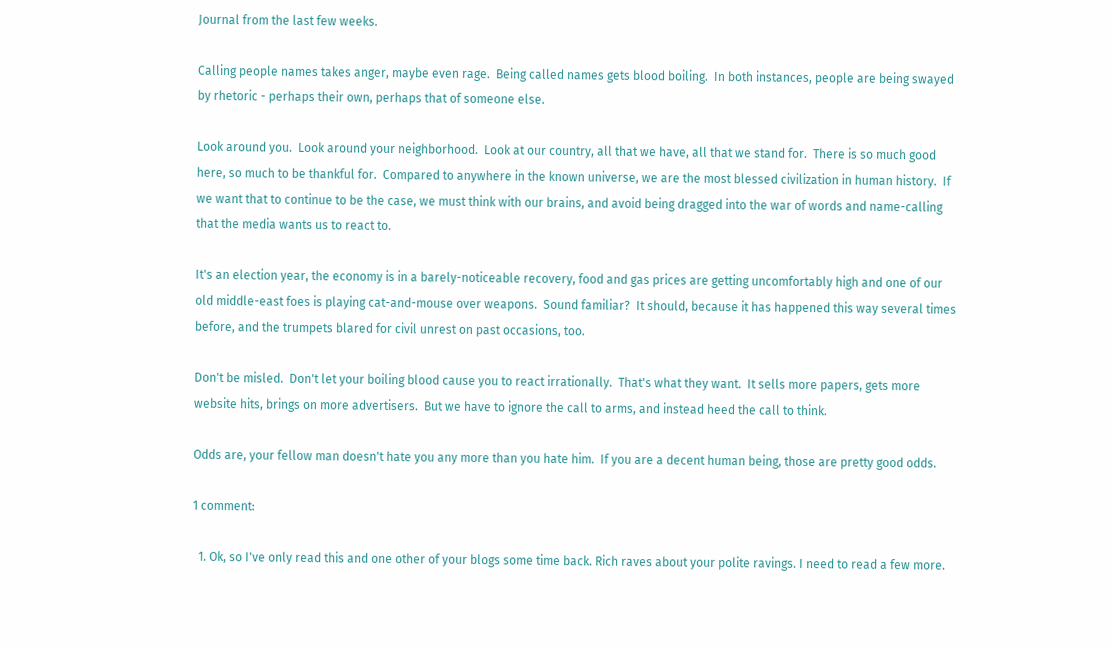Journal from the last few weeks.

Calling people names takes anger, maybe even rage.  Being called names gets blood boiling.  In both instances, people are being swayed by rhetoric - perhaps their own, perhaps that of someone else.

Look around you.  Look around your neighborhood.  Look at our country, all that we have, all that we stand for.  There is so much good here, so much to be thankful for.  Compared to anywhere in the known universe, we are the most blessed civilization in human history.  If we want that to continue to be the case, we must think with our brains, and avoid being dragged into the war of words and name-calling that the media wants us to react to.

It's an election year, the economy is in a barely-noticeable recovery, food and gas prices are getting uncomfortably high and one of our old middle-east foes is playing cat-and-mouse over weapons.  Sound familiar?  It should, because it has happened this way several times before, and the trumpets blared for civil unrest on past occasions, too.

Don't be misled.  Don't let your boiling blood cause you to react irrationally.  That's what they want.  It sells more papers, gets more website hits, brings on more advertisers.  But we have to ignore the call to arms, and instead heed the call to think.

Odds are, your fellow man doesn't hate you any more than you hate him.  If you are a decent human being, those are pretty good odds.

1 comment:

  1. Ok, so I've only read this and one other of your blogs some time back. Rich raves about your polite ravings. I need to read a few more.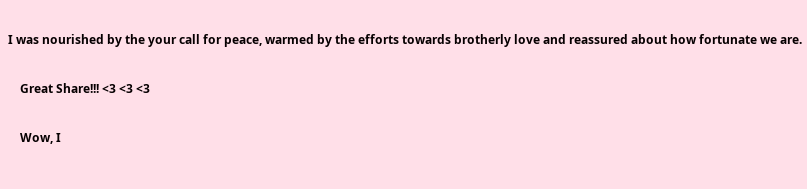I was nourished by the your call for peace, warmed by the efforts towards brotherly love and reassured about how fortunate we are.

    Great Share!!! <3 <3 <3

    Wow, I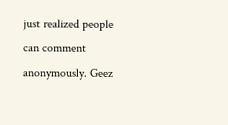just realized people can comment anonymously. Geez